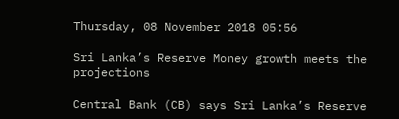Thursday, 08 November 2018 05:56

Sri Lanka’s Reserve Money growth meets the projections

Central Bank (CB) says Sri Lanka’s Reserve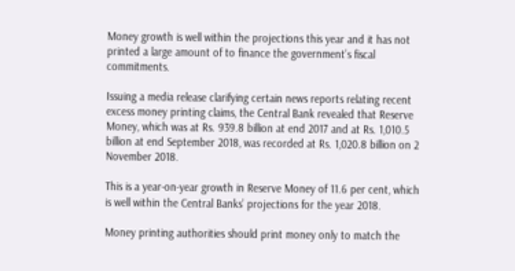Money growth is well within the projections this year and it has not printed a large amount of to finance the government’s fiscal commitments.

Issuing a media release clarifying certain news reports relating recent excess money printing claims, the Central Bank revealed that Reserve Money, which was at Rs. 939.8 billion at end 2017 and at Rs. 1,010.5 billion at end September 2018, was recorded at Rs. 1,020.8 billion on 2 November 2018.

This is a year-on-year growth in Reserve Money of 11.6 per cent, which is well within the Central Banks’ projections for the year 2018.

Money printing authorities should print money only to match the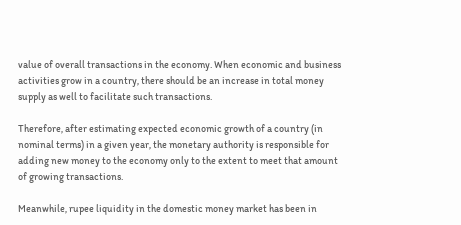value of overall transactions in the economy. When economic and business activities grow in a country, there should be an increase in total money supply as well to facilitate such transactions.

Therefore, after estimating expected economic growth of a country (in nominal terms) in a given year, the monetary authority is responsible for adding new money to the economy only to the extent to meet that amount of growing transactions.

Meanwhile, rupee liquidity in the domestic money market has been in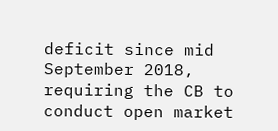deficit since mid September 2018, requiring the CB to conduct open market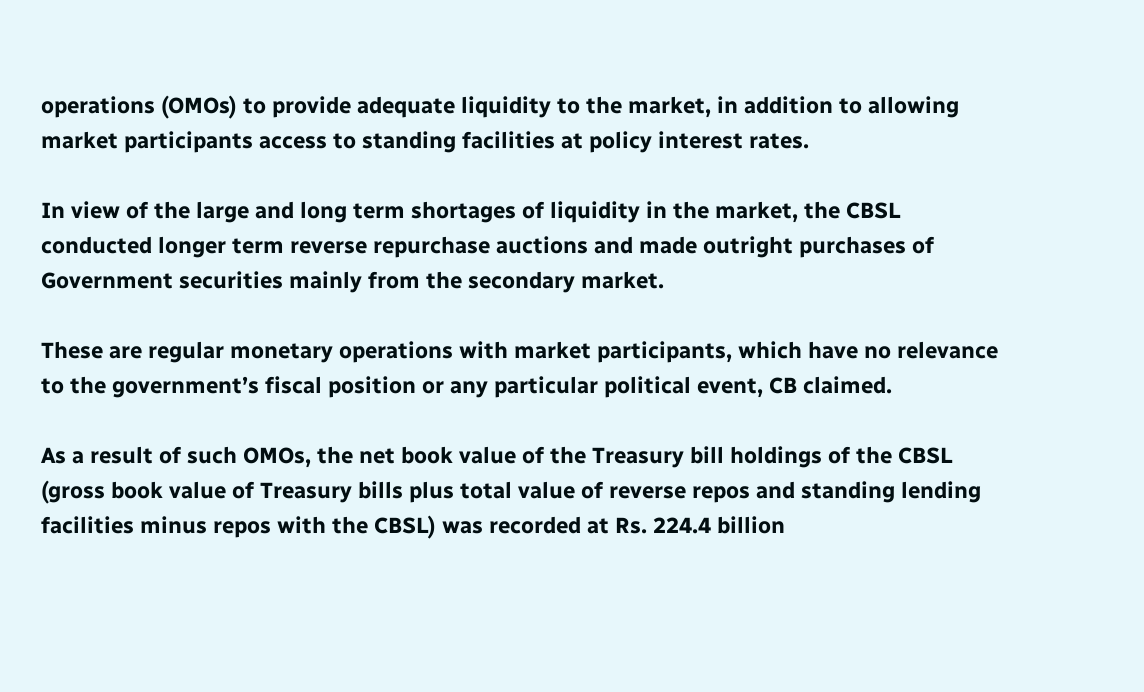operations (OMOs) to provide adequate liquidity to the market, in addition to allowing market participants access to standing facilities at policy interest rates.

In view of the large and long term shortages of liquidity in the market, the CBSL conducted longer term reverse repurchase auctions and made outright purchases of Government securities mainly from the secondary market.

These are regular monetary operations with market participants, which have no relevance to the government’s fiscal position or any particular political event, CB claimed.

As a result of such OMOs, the net book value of the Treasury bill holdings of the CBSL (gross book value of Treasury bills plus total value of reverse repos and standing lending facilities minus repos with the CBSL) was recorded at Rs. 224.4 billion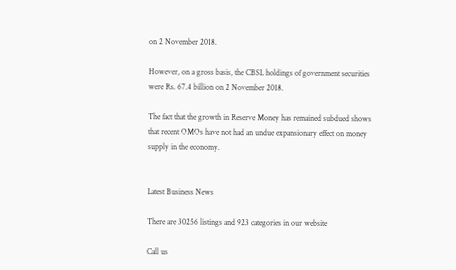on 2 November 2018.

However, on a gross basis, the CBSL holdings of government securities were Rs. 67.4 billion on 2 November 2018.

The fact that the growth in Reserve Money has remained subdued shows that recent OMOs have not had an undue expansionary effect on money supply in the economy.


Latest Business News

There are 30256 listings and 923 categories in our website

Call us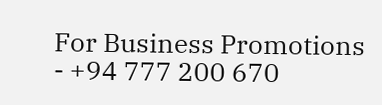For Business Promotions - +94 777 200 670